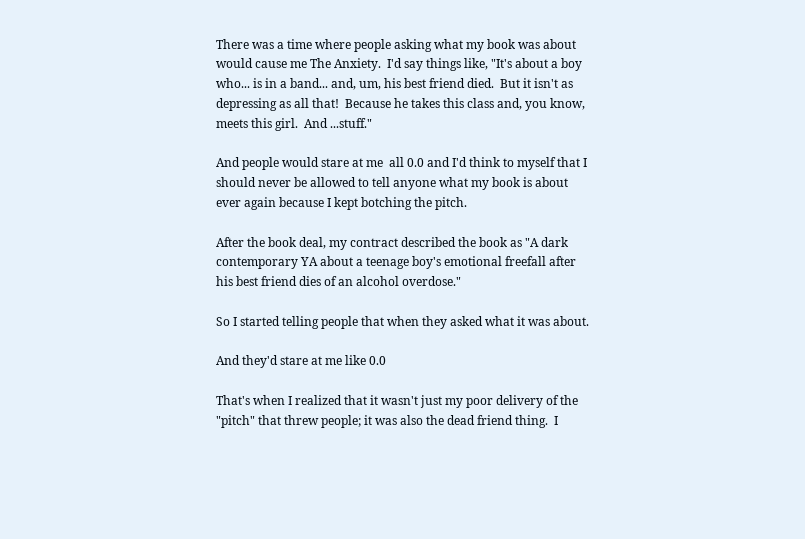There was a time where people asking what my book was about would cause me The Anxiety.  I'd say things like, "It's about a boy who... is in a band... and, um, his best friend died.  But it isn't as depressing as all that!  Because he takes this class and, you know, meets this girl.  And ...stuff."

And people would stare at me  all 0.0 and I'd think to myself that I should never be allowed to tell anyone what my book is about ever again because I kept botching the pitch.

After the book deal, my contract described the book as "A dark contemporary YA about a teenage boy's emotional freefall after his best friend dies of an alcohol overdose."

So I started telling people that when they asked what it was about.

And they'd stare at me like 0.0

That's when I realized that it wasn't just my poor delivery of the "pitch" that threw people; it was also the dead friend thing.  I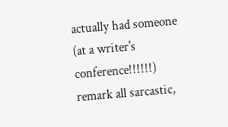actually had someone (at a writer's conference!!!!!!) remark all sarcastic,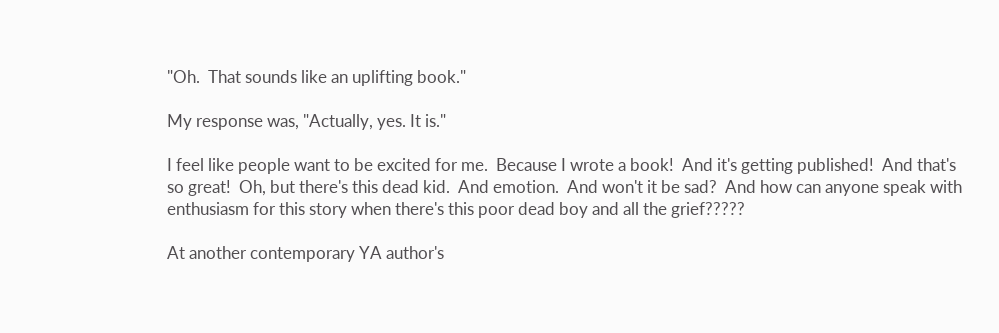"Oh.  That sounds like an uplifting book."

My response was, "Actually, yes. It is."

I feel like people want to be excited for me.  Because I wrote a book!  And it's getting published!  And that's so great!  Oh, but there's this dead kid.  And emotion.  And won't it be sad?  And how can anyone speak with enthusiasm for this story when there's this poor dead boy and all the grief?????

At another contemporary YA author's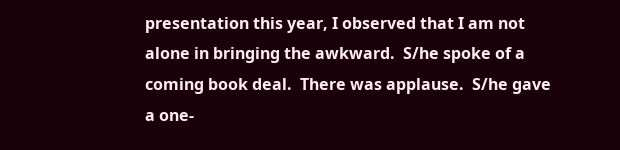presentation this year, I observed that I am not alone in bringing the awkward.  S/he spoke of a coming book deal.  There was applause.  S/he gave a one-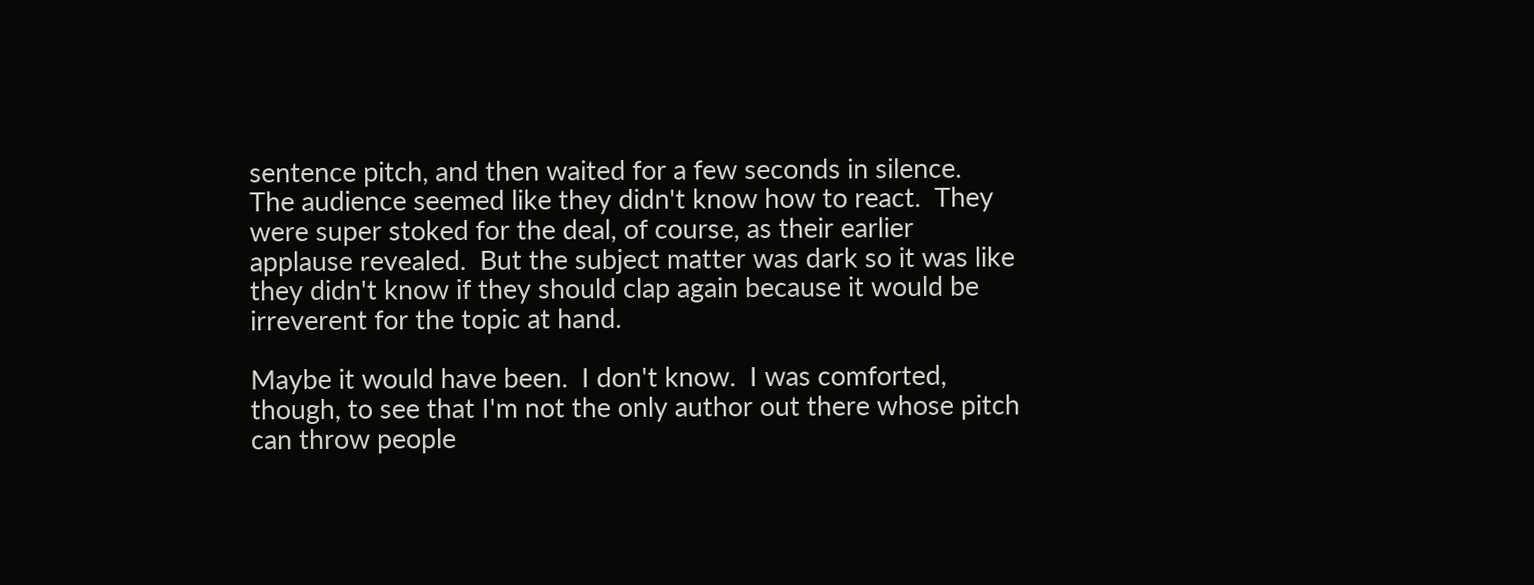sentence pitch, and then waited for a few seconds in silence.  The audience seemed like they didn't know how to react.  They were super stoked for the deal, of course, as their earlier applause revealed.  But the subject matter was dark so it was like they didn't know if they should clap again because it would be irreverent for the topic at hand.

Maybe it would have been.  I don't know.  I was comforted, though, to see that I'm not the only author out there whose pitch can throw people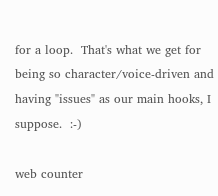for a loop.  That's what we get for being so character/voice-driven and having "issues" as our main hooks, I suppose.  :-)

web counter